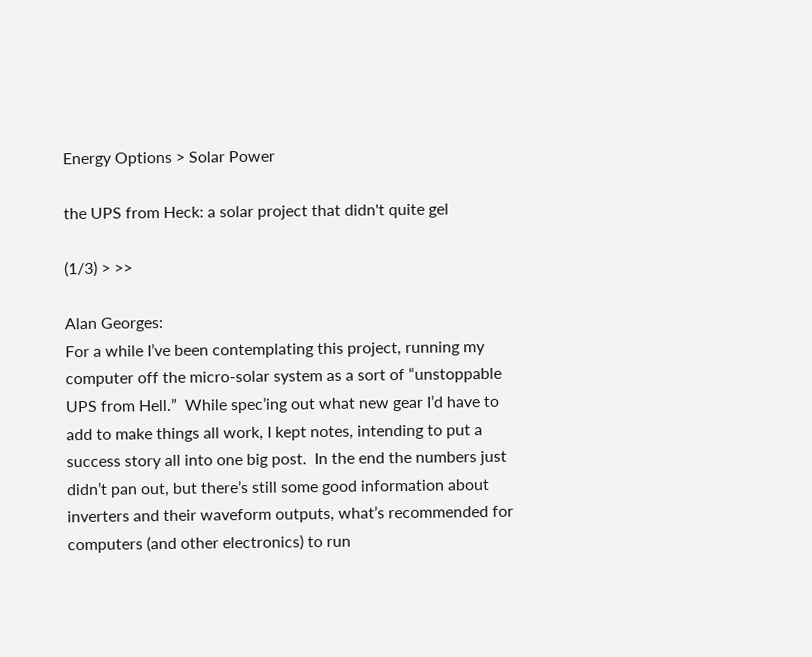Energy Options > Solar Power

the UPS from Heck: a solar project that didn't quite gel

(1/3) > >>

Alan Georges:
For a while I’ve been contemplating this project, running my computer off the micro-solar system as a sort of “unstoppable UPS from Hell.”  While spec’ing out what new gear I’d have to add to make things all work, I kept notes, intending to put a success story all into one big post.  In the end the numbers just didn’t pan out, but there’s still some good information about inverters and their waveform outputs, what’s recommended for computers (and other electronics) to run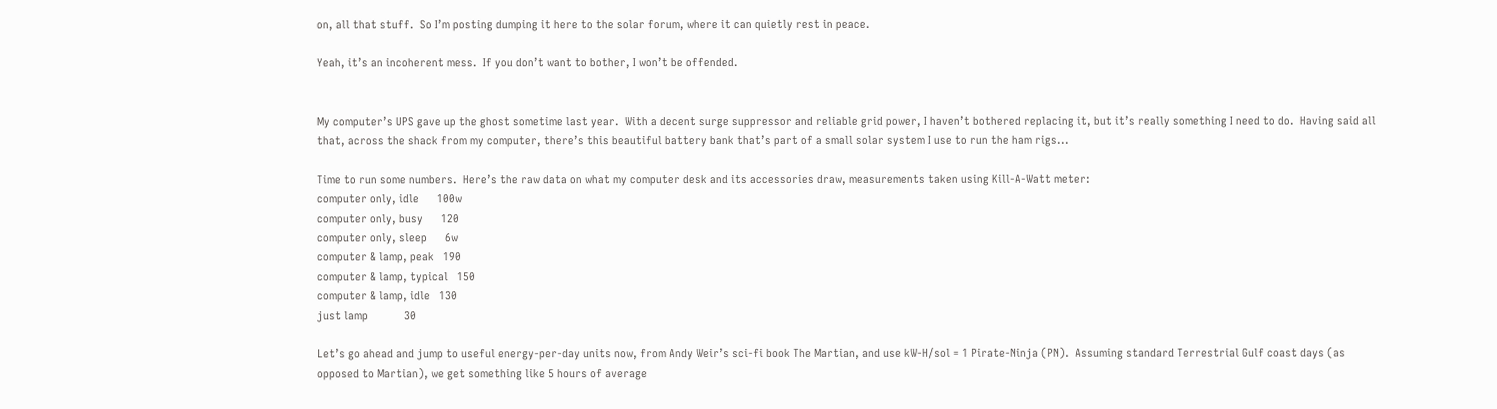on, all that stuff.  So I’m posting dumping it here to the solar forum, where it can quietly rest in peace.

Yeah, it’s an incoherent mess.  If you don’t want to bother, I won’t be offended.


My computer’s UPS gave up the ghost sometime last year.  With a decent surge suppressor and reliable grid power, I haven’t bothered replacing it, but it’s really something I need to do.  Having said all that, across the shack from my computer, there’s this beautiful battery bank that’s part of a small solar system I use to run the ham rigs...

Time to run some numbers.  Here’s the raw data on what my computer desk and its accessories draw, measurements taken using Kill-A-Watt meter:
computer only, idle      100w
computer only, busy      120
computer only, sleep      6w
computer & lamp, peak   190
computer & lamp, typical   150
computer & lamp, idle   130
just lamp            30

Let’s go ahead and jump to useful energy-per-day units now, from Andy Weir’s sci-fi book The Martian, and use kW-H/sol = 1 Pirate-Ninja (PN).  Assuming standard Terrestrial Gulf coast days (as opposed to Martian), we get something like 5 hours of average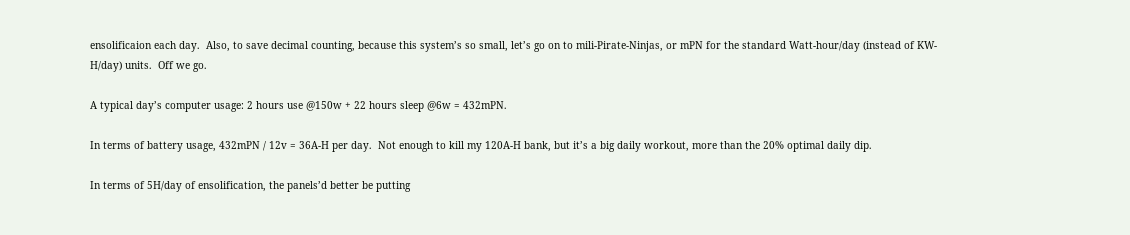ensolificaion each day.  Also, to save decimal counting, because this system’s so small, let’s go on to mili-Pirate-Ninjas, or mPN for the standard Watt-hour/day (instead of KW-H/day) units.  Off we go.

A typical day’s computer usage: 2 hours use @150w + 22 hours sleep @6w = 432mPN.

In terms of battery usage, 432mPN / 12v = 36A-H per day.  Not enough to kill my 120A-H bank, but it’s a big daily workout, more than the 20% optimal daily dip.

In terms of 5H/day of ensolification, the panels’d better be putting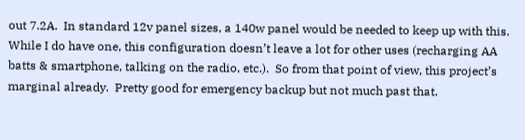out 7.2A.  In standard 12v panel sizes, a 140w panel would be needed to keep up with this.  While I do have one, this configuration doesn’t leave a lot for other uses (recharging AA batts & smartphone, talking on the radio, etc.).  So from that point of view, this project’s marginal already.  Pretty good for emergency backup but not much past that.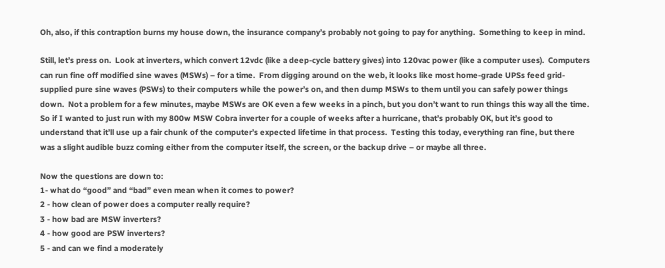Oh, also, if this contraption burns my house down, the insurance company’s probably not going to pay for anything.  Something to keep in mind.

Still, let’s press on.  Look at inverters, which convert 12vdc (like a deep-cycle battery gives) into 120vac power (like a computer uses).  Computers can run fine off modified sine waves (MSWs) – for a time.  From digging around on the web, it looks like most home-grade UPSs feed grid-supplied pure sine waves (PSWs) to their computers while the power’s on, and then dump MSWs to them until you can safely power things down.  Not a problem for a few minutes, maybe MSWs are OK even a few weeks in a pinch, but you don’t want to run things this way all the time.  So if I wanted to just run with my 800w MSW Cobra inverter for a couple of weeks after a hurricane, that’s probably OK, but it’s good to understand that it’ll use up a fair chunk of the computer’s expected lifetime in that process.  Testing this today, everything ran fine, but there was a slight audible buzz coming either from the computer itself, the screen, or the backup drive – or maybe all three.

Now the questions are down to:
1- what do “good” and “bad” even mean when it comes to power?
2 - how clean of power does a computer really require?
3 - how bad are MSW inverters?
4 - how good are PSW inverters?
5 - and can we find a moderately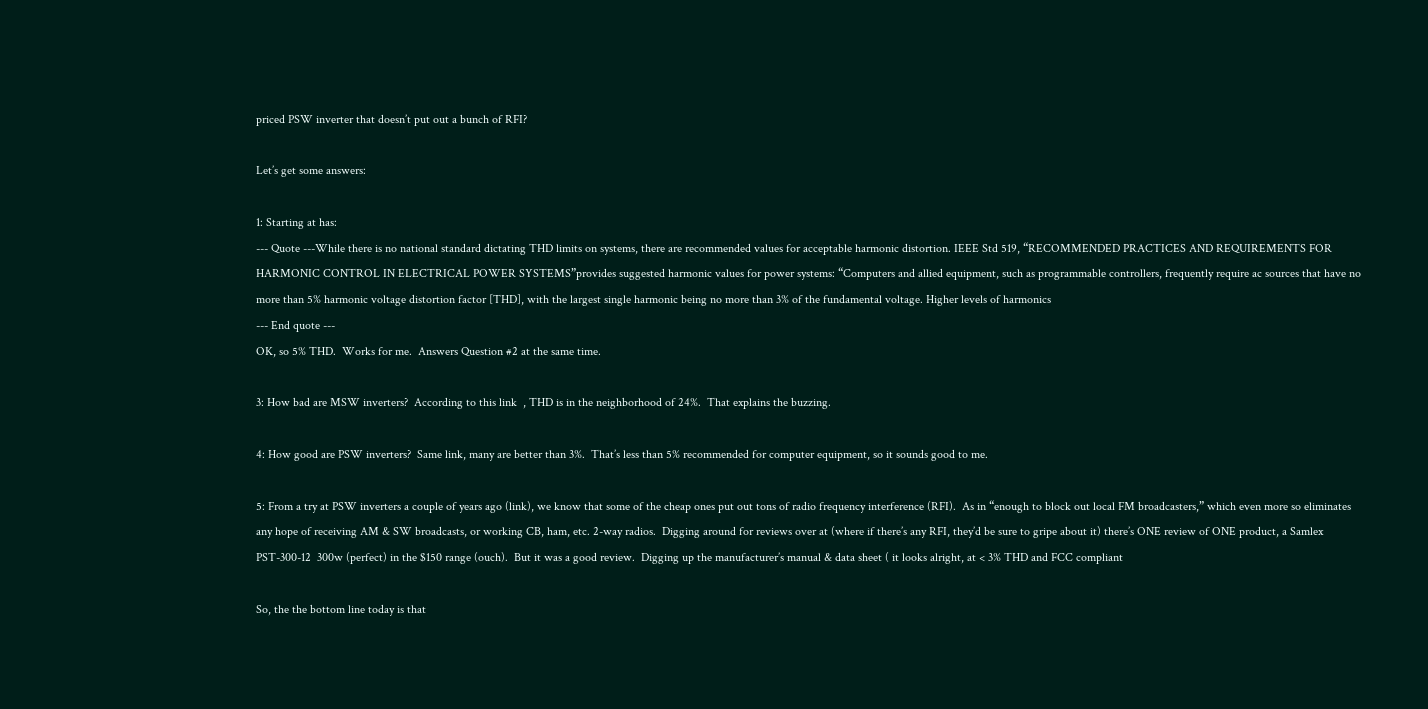priced PSW inverter that doesn’t put out a bunch of RFI?

Let’s get some answers:

1: Starting at has:
--- Quote ---While there is no national standard dictating THD limits on systems, there are recommended values for acceptable harmonic distortion. IEEE Std 519, “RECOMMENDED PRACTICES AND REQUIREMENTS FOR HARMONIC CONTROL IN ELECTRICAL POWER SYSTEMS”provides suggested harmonic values for power systems: “Computers and allied equipment, such as programmable controllers, frequently require ac sources that have no more than 5% harmonic voltage distortion factor [THD], with the largest single harmonic being no more than 3% of the fundamental voltage. Higher levels of harmonics
--- End quote ---
OK, so 5% THD.  Works for me.  Answers Question #2 at the same time.

3: How bad are MSW inverters?  According to this link  , THD is in the neighborhood of 24%.  That explains the buzzing.

4: How good are PSW inverters?  Same link, many are better than 3%.  That’s less than 5% recommended for computer equipment, so it sounds good to me.

5: From a try at PSW inverters a couple of years ago (link), we know that some of the cheap ones put out tons of radio frequency interference (RFI).  As in “enough to block out local FM broadcasters,” which even more so eliminates any hope of receiving AM & SW broadcasts, or working CB, ham, etc. 2-way radios.  Digging around for reviews over at (where if there’s any RFI, they’d be sure to gripe about it) there’s ONE review of ONE product, a Samlex PST-300-12  300w (perfect) in the $150 range (ouch).  But it was a good review.  Digging up the manufacturer’s manual & data sheet ( it looks alright, at < 3% THD and FCC compliant

So, the the bottom line today is that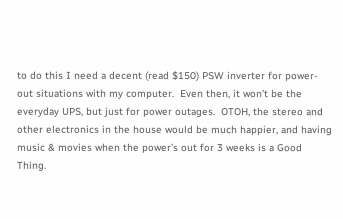to do this I need a decent (read $150) PSW inverter for power-out situations with my computer.  Even then, it won’t be the everyday UPS, but just for power outages.  OTOH, the stereo and other electronics in the house would be much happier, and having music & movies when the power’s out for 3 weeks is a Good Thing.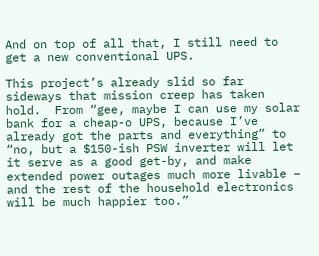And on top of all that, I still need to get a new conventional UPS.

This project’s already slid so far sideways that mission creep has taken hold.  From “gee, maybe I can use my solar bank for a cheap-o UPS, because I’ve already got the parts and everything” to “no, but a $150-ish PSW inverter will let it serve as a good get-by, and make extended power outages much more livable – and the rest of the household electronics will be much happier too.”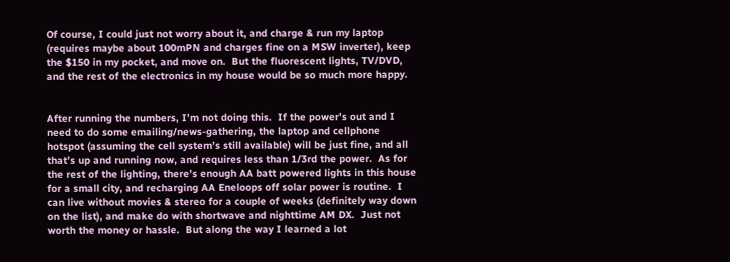Of course, I could just not worry about it, and charge & run my laptop (requires maybe about 100mPN and charges fine on a MSW inverter), keep the $150 in my pocket, and move on.  But the fluorescent lights, TV/DVD, and the rest of the electronics in my house would be so much more happy.


After running the numbers, I’m not doing this.  If the power’s out and I need to do some emailing/news-gathering, the laptop and cellphone hotspot (assuming the cell system’s still available) will be just fine, and all that’s up and running now, and requires less than 1/3rd the power.  As for the rest of the lighting, there’s enough AA batt powered lights in this house for a small city, and recharging AA Eneloops off solar power is routine.  I can live without movies & stereo for a couple of weeks (definitely way down on the list), and make do with shortwave and nighttime AM DX.  Just not worth the money or hassle.  But along the way I learned a lot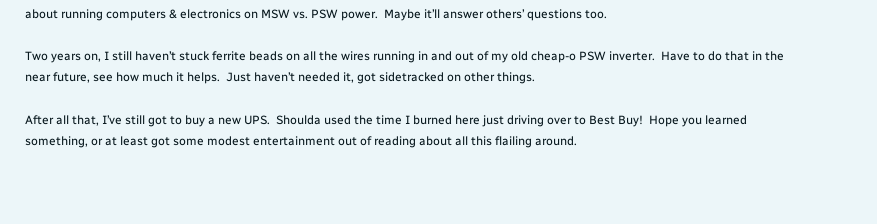about running computers & electronics on MSW vs. PSW power.  Maybe it’ll answer others’ questions too.

Two years on, I still haven’t stuck ferrite beads on all the wires running in and out of my old cheap-o PSW inverter.  Have to do that in the near future, see how much it helps.  Just haven’t needed it, got sidetracked on other things.

After all that, I’ve still got to buy a new UPS.  Shoulda used the time I burned here just driving over to Best Buy!  Hope you learned something, or at least got some modest entertainment out of reading about all this flailing around.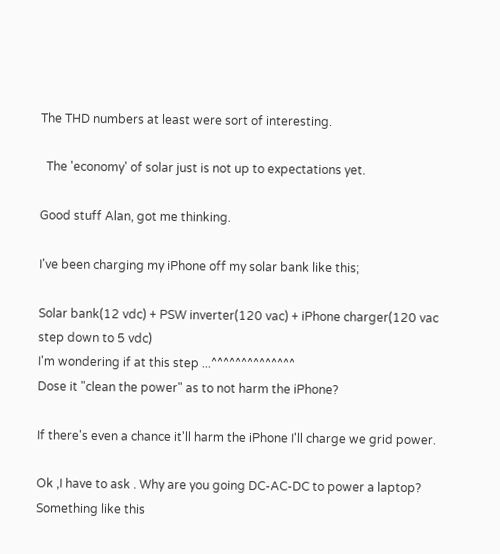The THD numbers at least were sort of interesting.

  The 'economy' of solar just is not up to expectations yet.

Good stuff Alan, got me thinking.

I've been charging my iPhone off my solar bank like this;

Solar bank(12 vdc) + PSW inverter(120 vac) + iPhone charger(120 vac step down to 5 vdc)
I'm wondering if at this step ...^^^^^^^^^^^^^^
Dose it "clean the power" as to not harm the iPhone?

If there's even a chance it'll harm the iPhone I'll charge we grid power.

Ok ,I have to ask . Why are you going DC-AC-DC to power a laptop? Something like this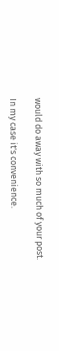would do away with so much of your post.

In my case it's convenience.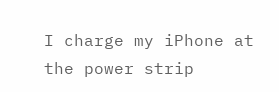I charge my iPhone at the power strip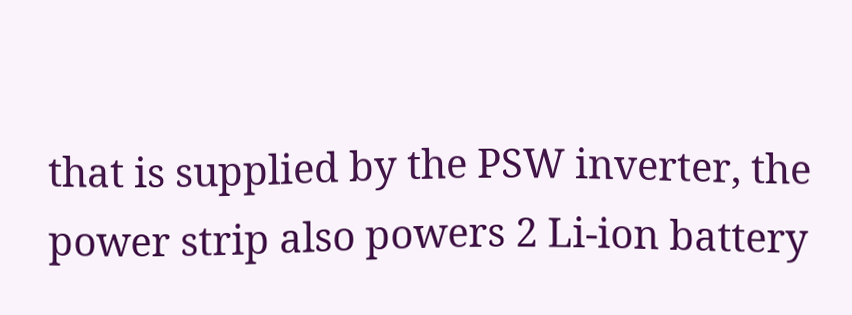that is supplied by the PSW inverter, the power strip also powers 2 Li-ion battery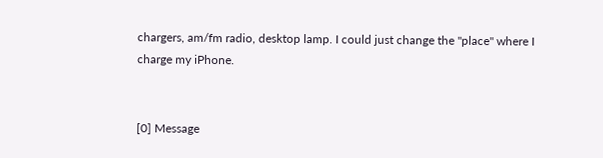chargers, am/fm radio, desktop lamp. I could just change the "place" where I charge my iPhone.


[0] Message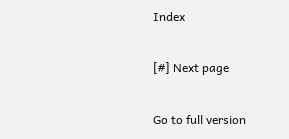Index

[#] Next page

Go to full version